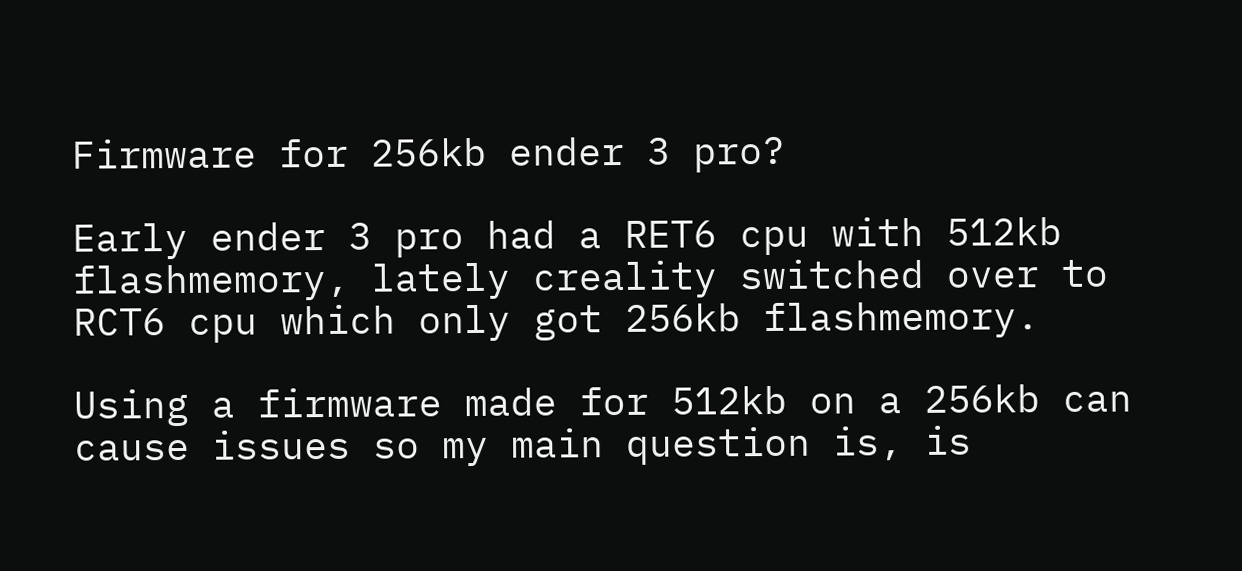Firmware for 256kb ender 3 pro?

Early ender 3 pro had a RET6 cpu with 512kb flashmemory, lately creality switched over to RCT6 cpu which only got 256kb flashmemory.

Using a firmware made for 512kb on a 256kb can cause issues so my main question is, is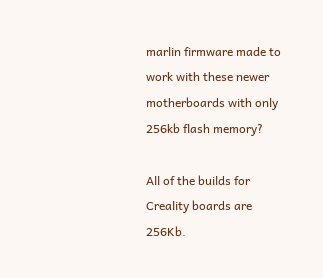marlin firmware made to work with these newer motherboards with only 256kb flash memory?

All of the builds for Creality boards are 256Kb.